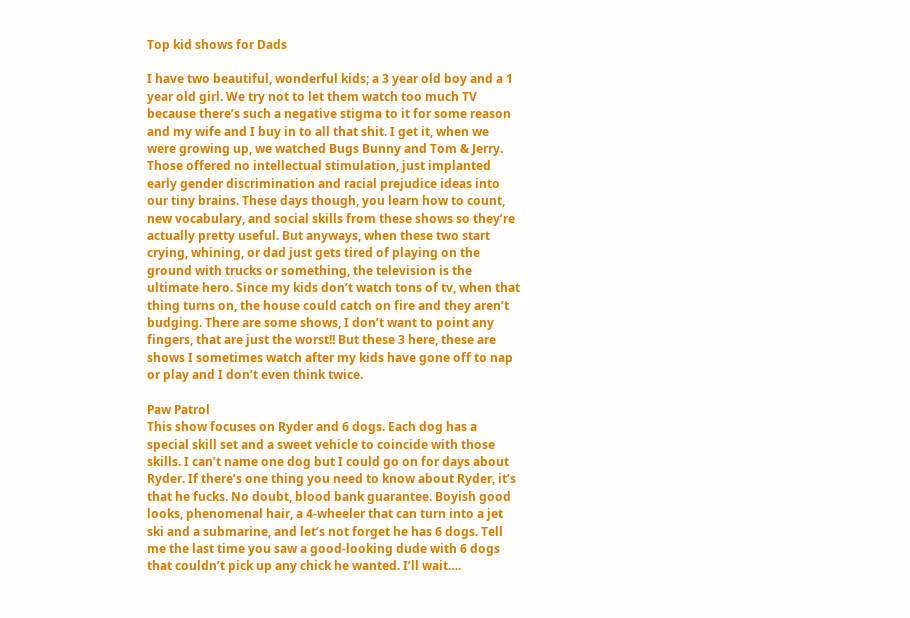Top kid shows for Dads

I have two beautiful, wonderful kids; a 3 year old boy and a 1 year old girl. We try not to let them watch too much TV because there’s such a negative stigma to it for some reason and my wife and I buy in to all that shit. I get it, when we were growing up, we watched Bugs Bunny and Tom & Jerry. Those offered no intellectual stimulation, just implanted early gender discrimination and racial prejudice ideas into our tiny brains. These days though, you learn how to count, new vocabulary, and social skills from these shows so they’re actually pretty useful. But anyways, when these two start crying, whining, or dad just gets tired of playing on the ground with trucks or something, the television is the ultimate hero. Since my kids don’t watch tons of tv, when that thing turns on, the house could catch on fire and they aren’t budging. There are some shows, I don’t want to point any fingers, that are just the worst!! But these 3 here, these are shows I sometimes watch after my kids have gone off to nap or play and I don’t even think twice.

Paw Patrol
This show focuses on Ryder and 6 dogs. Each dog has a special skill set and a sweet vehicle to coincide with those skills. I can’t name one dog but I could go on for days about Ryder. If there’s one thing you need to know about Ryder, it’s that he fucks. No doubt, blood bank guarantee. Boyish good looks, phenomenal hair, a 4-wheeler that can turn into a jet ski and a submarine, and let’s not forget he has 6 dogs. Tell me the last time you saw a good-looking dude with 6 dogs that couldn’t pick up any chick he wanted. I’ll wait….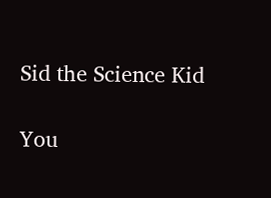Sid the Science Kid

You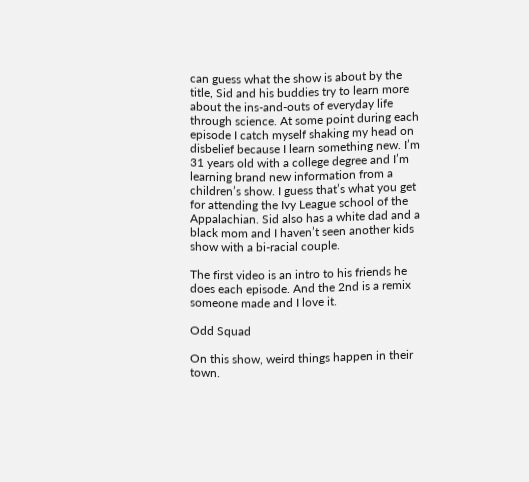can guess what the show is about by the title, Sid and his buddies try to learn more about the ins-and-outs of everyday life through science. At some point during each episode I catch myself shaking my head on disbelief because I learn something new. I’m 31 years old with a college degree and I’m learning brand new information from a children’s show. I guess that’s what you get for attending the Ivy League school of the Appalachian. Sid also has a white dad and a black mom and I haven’t seen another kids show with a bi-racial couple.

The first video is an intro to his friends he does each episode. And the 2nd is a remix someone made and I love it.

Odd Squad

On this show, weird things happen in their town.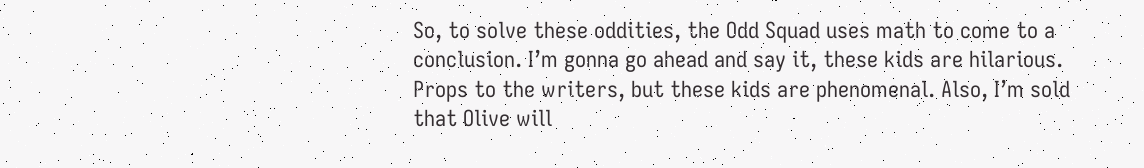So, to solve these oddities, the Odd Squad uses math to come to a conclusion. I’m gonna go ahead and say it, these kids are hilarious. Props to the writers, but these kids are phenomenal. Also, I’m sold that Olive will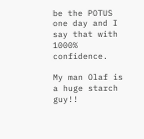be the POTUS one day and I say that with 1000% confidence.

My man Olaf is a huge starch guy!!